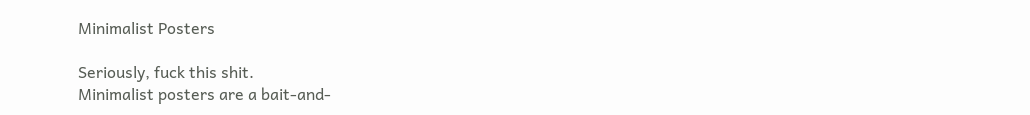Minimalist Posters

Seriously, fuck this shit.
Minimalist posters are a bait-and-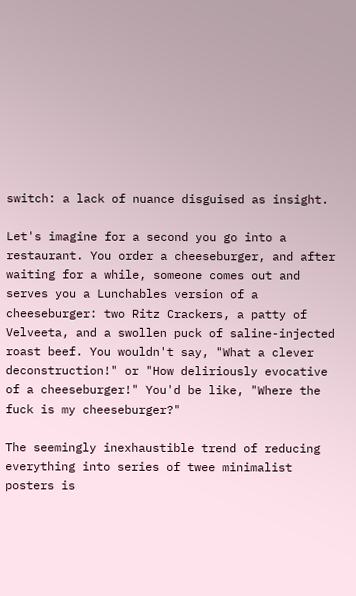switch: a lack of nuance disguised as insight.

Let's imagine for a second you go into a restaurant. You order a cheeseburger, and after waiting for a while, someone comes out and serves you a Lunchables version of a cheeseburger: two Ritz Crackers, a patty of Velveeta, and a swollen puck of saline-injected roast beef. You wouldn't say, "What a clever deconstruction!" or "How deliriously evocative of a cheeseburger!" You'd be like, "Where the fuck is my cheeseburger?"

The seemingly inexhaustible trend of reducing everything into series of twee minimalist posters is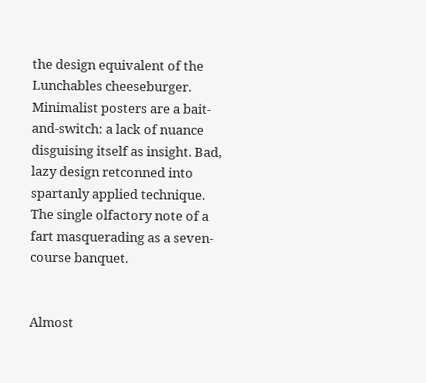the design equivalent of the Lunchables cheeseburger. Minimalist posters are a bait-and-switch: a lack of nuance disguising itself as insight. Bad, lazy design retconned into spartanly applied technique. The single olfactory note of a fart masquerading as a seven-course banquet.


Almost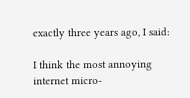exactly three years ago, I said:

I think the most annoying internet micro-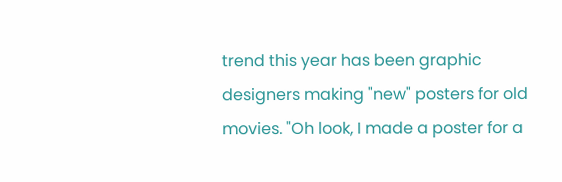trend this year has been graphic designers making "new" posters for old movies. "Oh look, I made a poster for a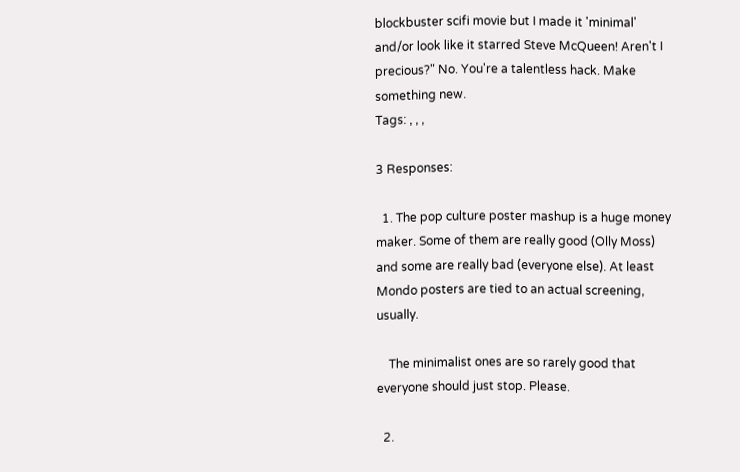blockbuster scifi movie but I made it 'minimal' and/or look like it starred Steve McQueen! Aren't I precious?" No. You're a talentless hack. Make something new.
Tags: , , ,

3 Responses:

  1. The pop culture poster mashup is a huge money maker. Some of them are really good (Olly Moss) and some are really bad (everyone else). At least Mondo posters are tied to an actual screening, usually.

    The minimalist ones are so rarely good that everyone should just stop. Please.

  2.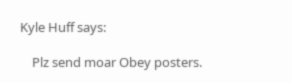Kyle Huff says:

    Plz send moar Obey posters.